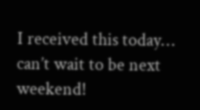I received this today… can’t wait to be next weekend!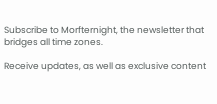Subscribe to Morfternight, the newsletter that bridges all time zones.

Receive updates, as well as exclusive content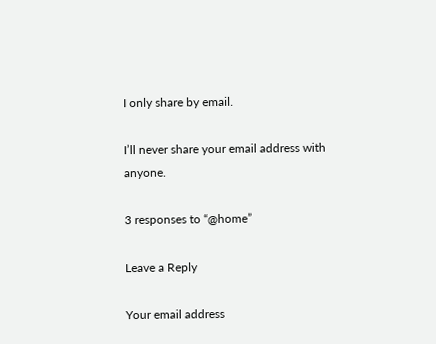I only share by email.

I’ll never share your email address with anyone.

3 responses to “@home”

Leave a Reply

Your email address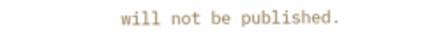will not be published.